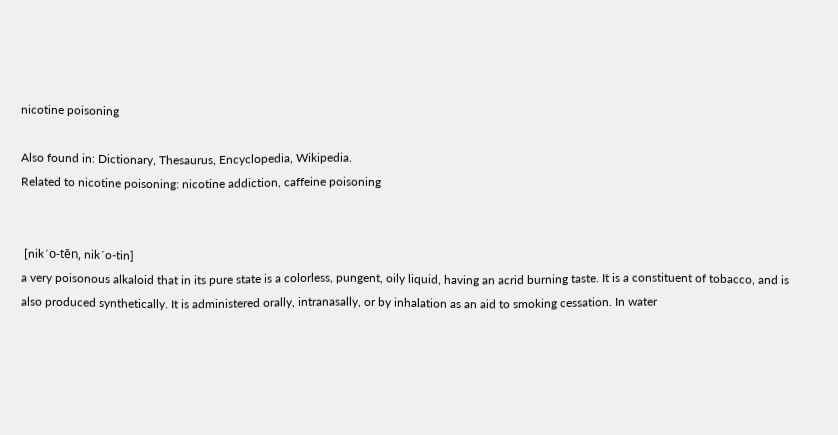nicotine poisoning

Also found in: Dictionary, Thesaurus, Encyclopedia, Wikipedia.
Related to nicotine poisoning: nicotine addiction, caffeine poisoning


 [nik´o-tēn, nik´o-tin]
a very poisonous alkaloid that in its pure state is a colorless, pungent, oily liquid, having an acrid burning taste. It is a constituent of tobacco, and is also produced synthetically. It is administered orally, intranasally, or by inhalation as an aid to smoking cessation. In water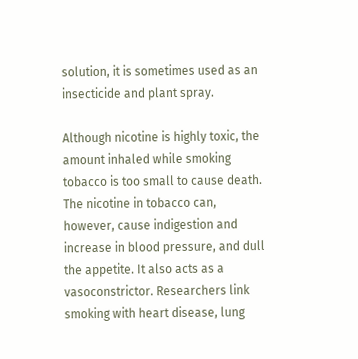solution, it is sometimes used as an insecticide and plant spray.

Although nicotine is highly toxic, the amount inhaled while smoking tobacco is too small to cause death. The nicotine in tobacco can, however, cause indigestion and increase in blood pressure, and dull the appetite. It also acts as a vasoconstrictor. Researchers link smoking with heart disease, lung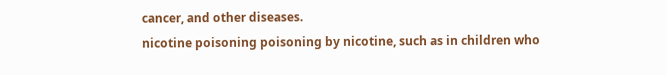cancer, and other diseases.
nicotine poisoning poisoning by nicotine, such as in children who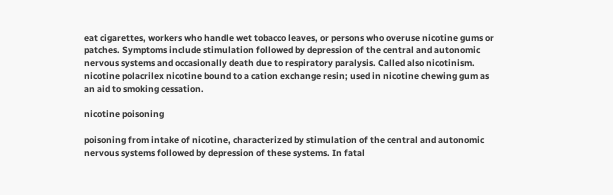eat cigarettes, workers who handle wet tobacco leaves, or persons who overuse nicotine gums or patches. Symptoms include stimulation followed by depression of the central and autonomic nervous systems and occasionally death due to respiratory paralysis. Called also nicotinism.
nicotine polacrilex nicotine bound to a cation exchange resin; used in nicotine chewing gum as an aid to smoking cessation.

nicotine poisoning

poisoning from intake of nicotine, characterized by stimulation of the central and autonomic nervous systems followed by depression of these systems. In fatal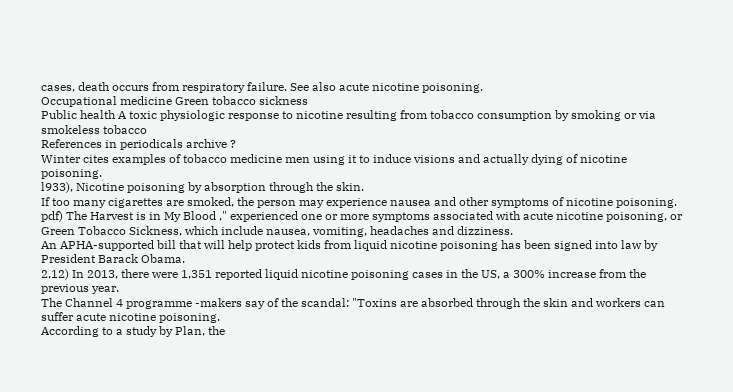cases, death occurs from respiratory failure. See also acute nicotine poisoning.
Occupational medicine Green tobacco sickness
Public health A toxic physiologic response to nicotine resulting from tobacco consumption by smoking or via smokeless tobacco
References in periodicals archive ?
Winter cites examples of tobacco medicine men using it to induce visions and actually dying of nicotine poisoning.
l933), Nicotine poisoning by absorption through the skin.
If too many cigarettes are smoked, the person may experience nausea and other symptoms of nicotine poisoning.
pdf) The Harvest is in My Blood ," experienced one or more symptoms associated with acute nicotine poisoning, or Green Tobacco Sickness, which include nausea, vomiting, headaches and dizziness.
An APHA-supported bill that will help protect kids from liquid nicotine poisoning has been signed into law by President Barack Obama.
2,12) In 2013, there were 1,351 reported liquid nicotine poisoning cases in the US, a 300% increase from the previous year.
The Channel 4 programme -makers say of the scandal: "Toxins are absorbed through the skin and workers can suffer acute nicotine poisoning.
According to a study by Plan, the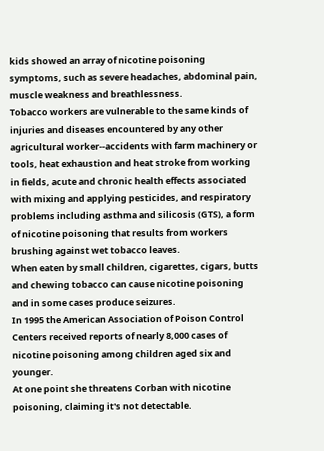kids showed an array of nicotine poisoning symptoms, such as severe headaches, abdominal pain, muscle weakness and breathlessness.
Tobacco workers are vulnerable to the same kinds of injuries and diseases encountered by any other agricultural worker--accidents with farm machinery or tools, heat exhaustion and heat stroke from working in fields, acute and chronic health effects associated with mixing and applying pesticides, and respiratory problems including asthma and silicosis (GTS), a form of nicotine poisoning that results from workers brushing against wet tobacco leaves.
When eaten by small children, cigarettes, cigars, butts and chewing tobacco can cause nicotine poisoning and in some cases produce seizures.
In 1995 the American Association of Poison Control Centers received reports of nearly 8,000 cases of nicotine poisoning among children aged six and younger.
At one point she threatens Corban with nicotine poisoning, claiming it's not detectable.